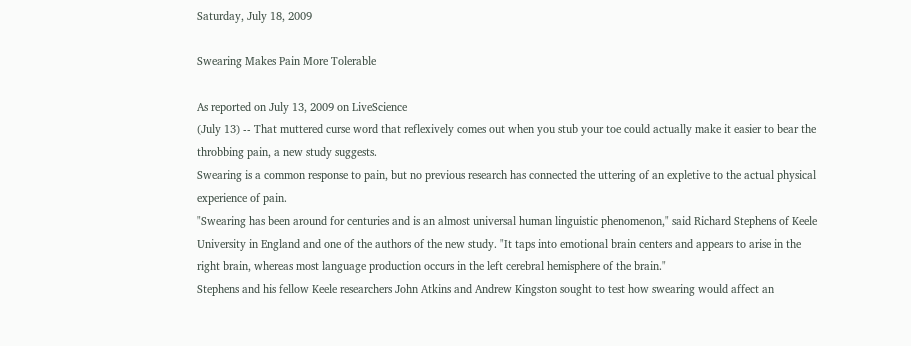Saturday, July 18, 2009

Swearing Makes Pain More Tolerable

As reported on July 13, 2009 on LiveScience
(July 13) -- That muttered curse word that reflexively comes out when you stub your toe could actually make it easier to bear the throbbing pain, a new study suggests.
Swearing is a common response to pain, but no previous research has connected the uttering of an expletive to the actual physical experience of pain.
"Swearing has been around for centuries and is an almost universal human linguistic phenomenon," said Richard Stephens of Keele University in England and one of the authors of the new study. "It taps into emotional brain centers and appears to arise in the right brain, whereas most language production occurs in the left cerebral hemisphere of the brain."
Stephens and his fellow Keele researchers John Atkins and Andrew Kingston sought to test how swearing would affect an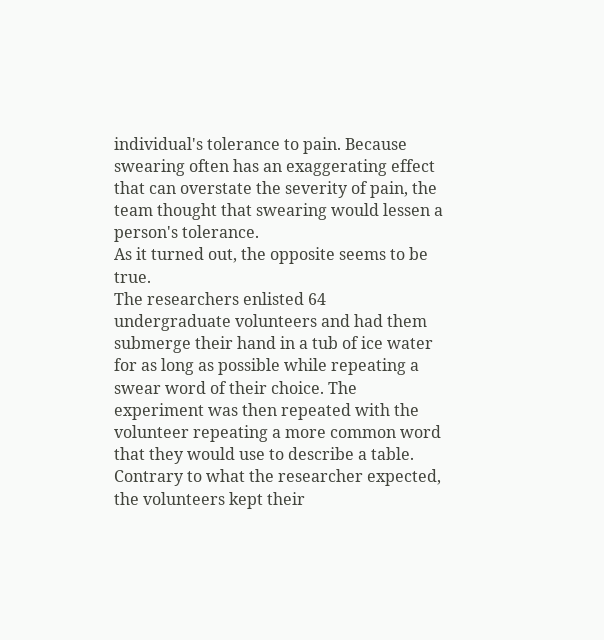individual's tolerance to pain. Because swearing often has an exaggerating effect that can overstate the severity of pain, the team thought that swearing would lessen a person's tolerance.
As it turned out, the opposite seems to be true.
The researchers enlisted 64 undergraduate volunteers and had them submerge their hand in a tub of ice water for as long as possible while repeating a swear word of their choice. The experiment was then repeated with the volunteer repeating a more common word that they would use to describe a table.
Contrary to what the researcher expected, the volunteers kept their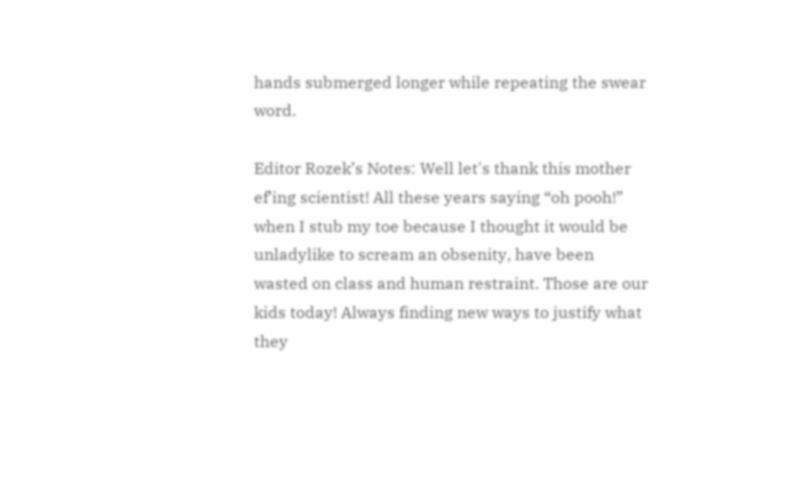hands submerged longer while repeating the swear word.

Editor Rozek’s Notes: Well let's thank this mother ef’ing scientist! All these years saying “oh pooh!” when I stub my toe because I thought it would be unladylike to scream an obsenity, have been wasted on class and human restraint. Those are our kids today! Always finding new ways to justify what they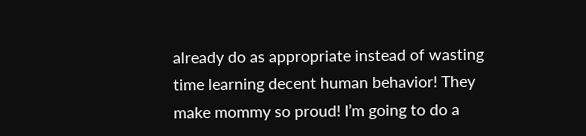already do as appropriate instead of wasting time learning decent human behavior! They make mommy so proud! I’m going to do a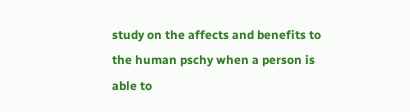study on the affects and benefits to the human pschy when a person is able to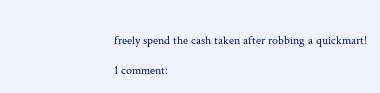freely spend the cash taken after robbing a quickmart!

1 comment: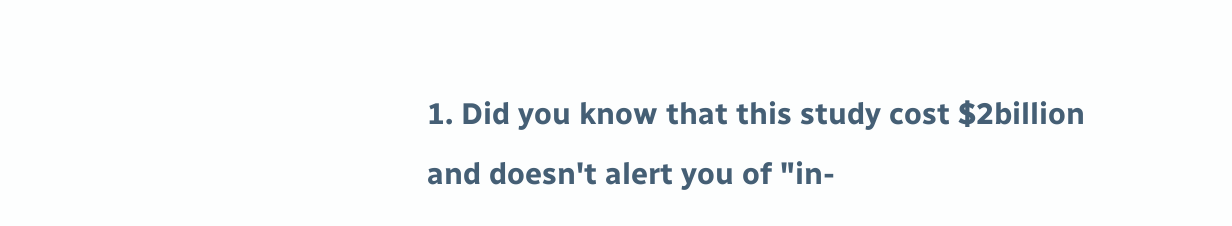1. Did you know that this study cost $2billion and doesn't alert you of "in-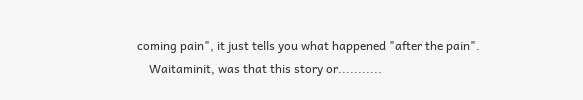coming pain", it just tells you what happened "after the pain".
    Waitaminit, was that this story or...........